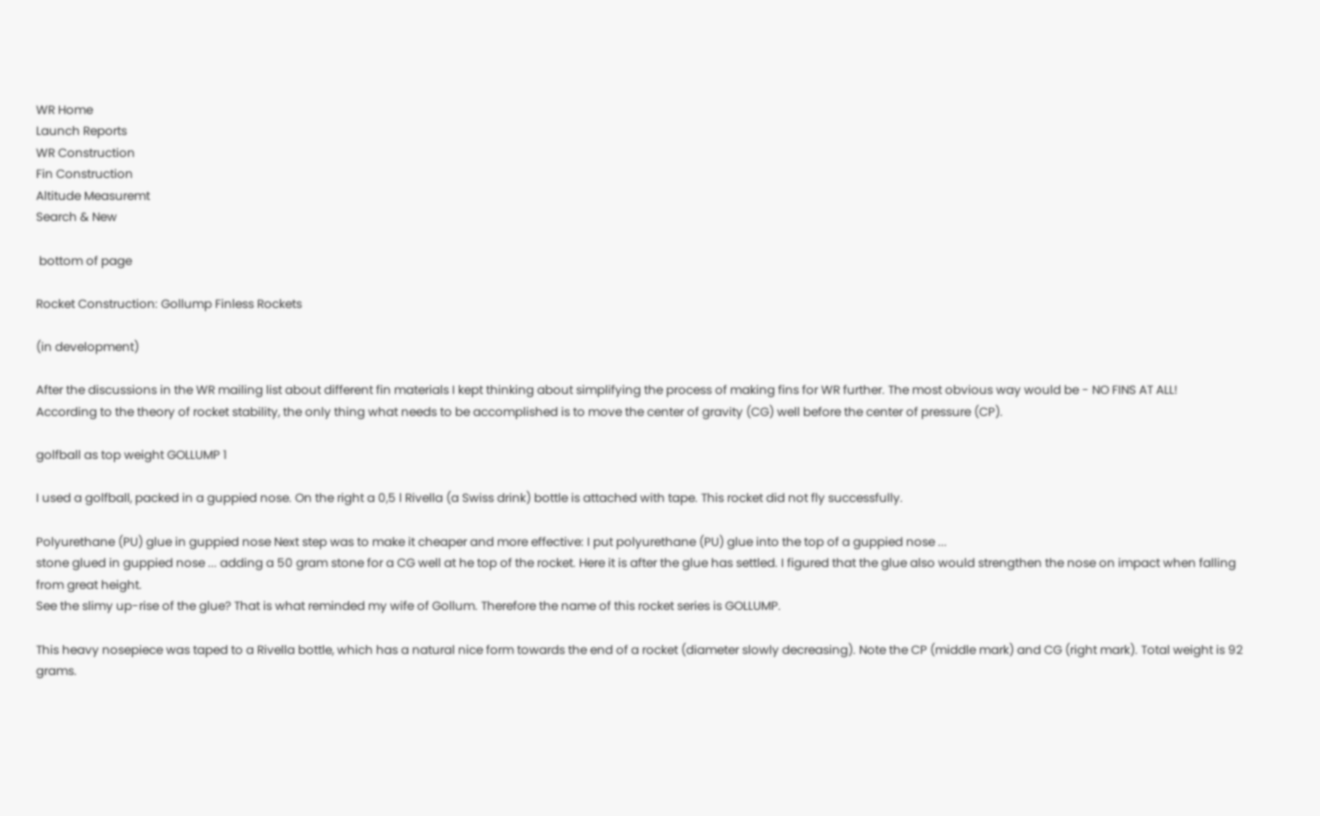WR Home
Launch Reports
WR Construction
Fin Construction
Altitude Measuremt
Search & New

 bottom of page

Rocket Construction: Gollump Finless Rockets

(in development)

After the discussions in the WR mailing list about different fin materials I kept thinking about simplifying the process of making fins for WR further. The most obvious way would be - NO FINS AT ALL!  According to the theory of rocket stability, the only thing what needs to be accomplished is to move the center of gravity (CG) well before the center of pressure (CP).

golfball as top weight GOLLUMP 1

I used a golfball, packed in a guppied nose. On the right a 0,5 l Rivella (a Swiss drink) bottle is attached with tape. This rocket did not fly successfully.

Polyurethane (PU) glue in guppied nose Next step was to make it cheaper and more effective: I put polyurethane (PU) glue into the top of a guppied nose ...
stone glued in guppied nose ... adding a 50 gram stone for a CG well at he top of the rocket. Here it is after the glue has settled. I figured that the glue also would strengthen the nose on impact when falling from great height.
See the slimy up-rise of the glue? That is what reminded my wife of Gollum. Therefore the name of this rocket series is GOLLUMP.

This heavy nosepiece was taped to a Rivella bottle, which has a natural nice form towards the end of a rocket (diameter slowly decreasing). Note the CP (middle mark) and CG (right mark). Total weight is 92 grams.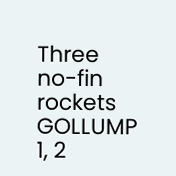Three no-fin rockets GOLLUMP 1, 2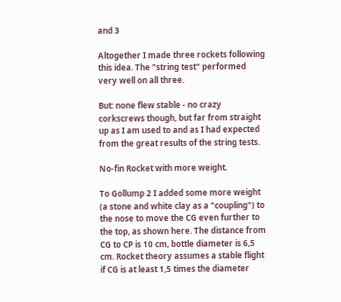and 3

Altogether I made three rockets following this idea. The "string test" performed very well on all three.

But: none flew stable - no crazy corkscrews though, but far from straight up as I am used to and as I had expected from the great results of the string tests.

No-fin Rocket with more weight.

To Gollump 2 I added some more weight  (a stone and white clay as a "coupling") to the nose to move the CG even further to the top, as shown here. The distance from CG to CP is 10 cm, bottle diameter is 6,5 cm. Rocket theory assumes a stable flight if CG is at least 1,5 times the diameter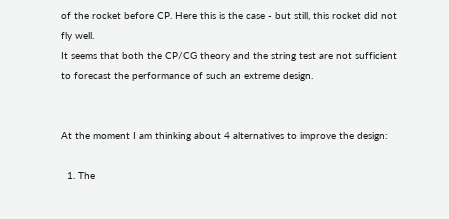of the rocket before CP. Here this is the case - but still, this rocket did not fly well.
It seems that both the CP/CG theory and the string test are not sufficient to forecast the performance of such an extreme design.


At the moment I am thinking about 4 alternatives to improve the design:

  1. The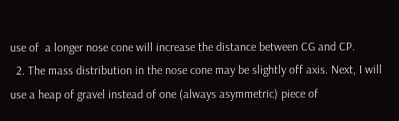use of  a longer nose cone will increase the distance between CG and CP.
  2. The mass distribution in the nose cone may be slightly off axis. Next, I will use a heap of gravel instead of one (always asymmetric) piece of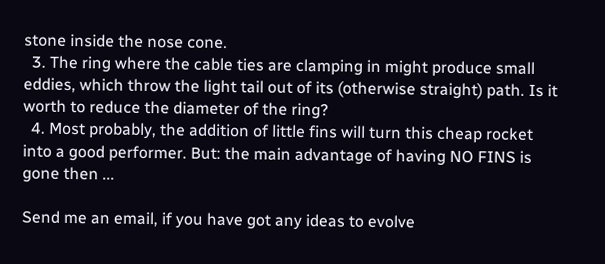stone inside the nose cone.
  3. The ring where the cable ties are clamping in might produce small eddies, which throw the light tail out of its (otherwise straight) path. Is it worth to reduce the diameter of the ring?
  4. Most probably, the addition of little fins will turn this cheap rocket into a good performer. But: the main advantage of having NO FINS is gone then ...

Send me an email, if you have got any ideas to evolve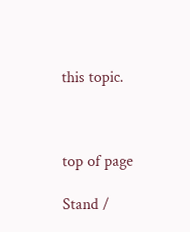this topic.



top of page

Stand /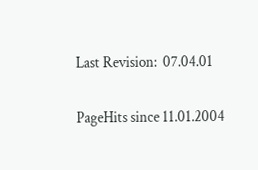Last Revision:  07.04.01

PageHits since 11.01.2004